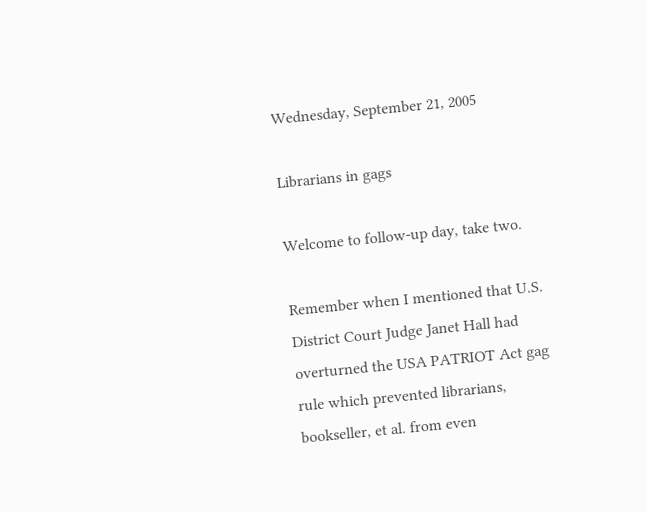Wednesday, September 21, 2005

Librarians in gags

Welcome to follow-up day, take two.

Remember when I mentioned that U.S. District Court Judge Janet Hall had overturned the USA PATRIOT Act gag rule which prevented librarians, bookseller, et al. from even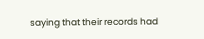saying that their records had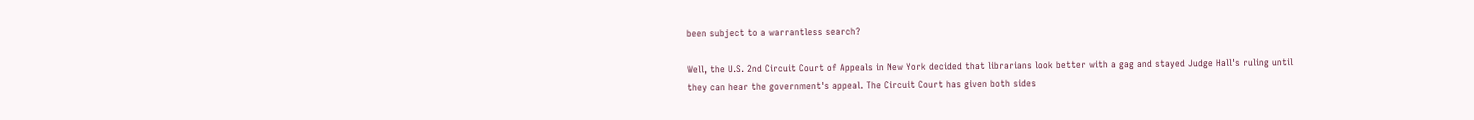been subject to a warrantless search?

Well, the U.S. 2nd Circuit Court of Appeals in New York decided that librarians look better with a gag and stayed Judge Hall's ruling until they can hear the government's appeal. The Circuit Court has given both sides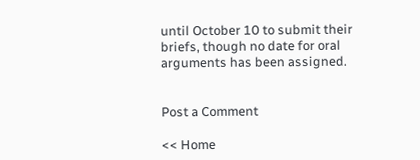until October 10 to submit their briefs, though no date for oral arguments has been assigned.


Post a Comment

<< Home